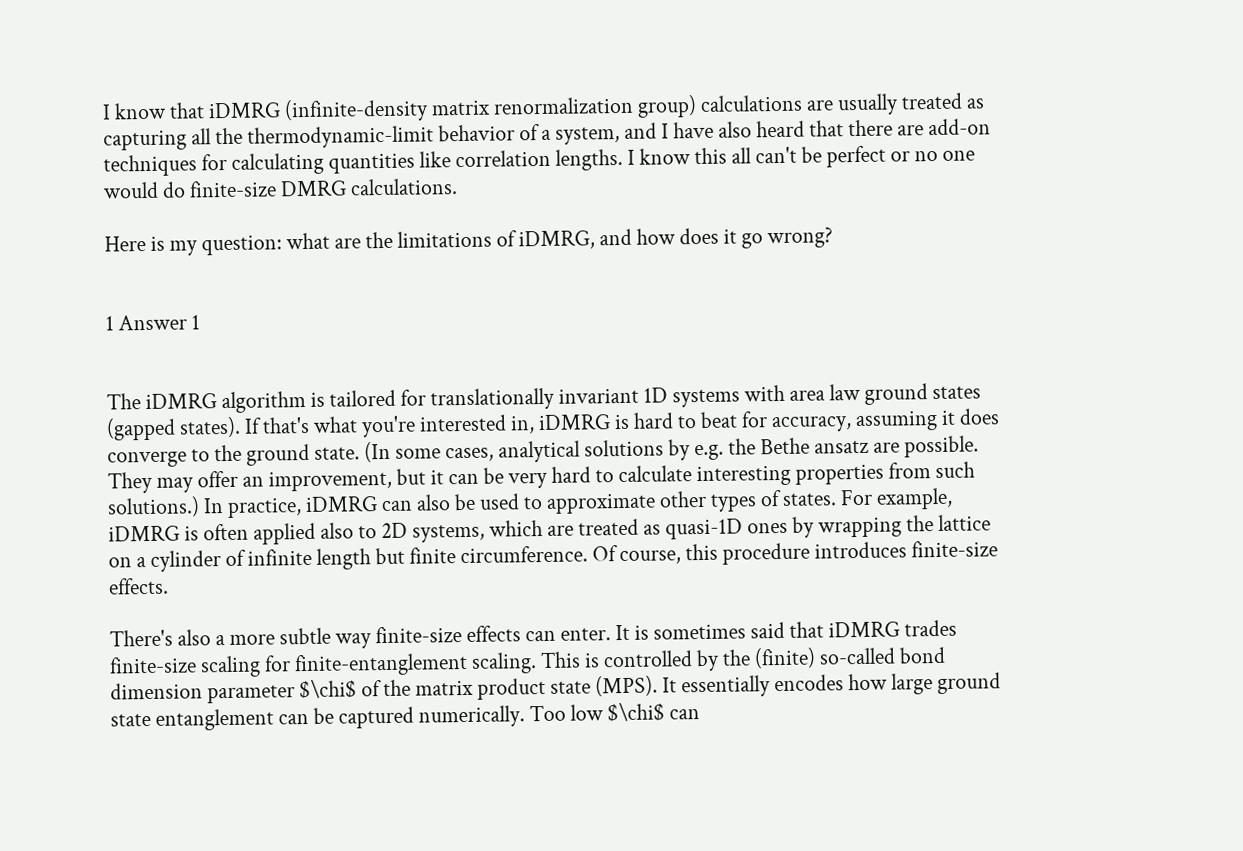I know that iDMRG (infinite-density matrix renormalization group) calculations are usually treated as capturing all the thermodynamic-limit behavior of a system, and I have also heard that there are add-on techniques for calculating quantities like correlation lengths. I know this all can't be perfect or no one would do finite-size DMRG calculations.

Here is my question: what are the limitations of iDMRG, and how does it go wrong?


1 Answer 1


The iDMRG algorithm is tailored for translationally invariant 1D systems with area law ground states (gapped states). If that's what you're interested in, iDMRG is hard to beat for accuracy, assuming it does converge to the ground state. (In some cases, analytical solutions by e.g. the Bethe ansatz are possible. They may offer an improvement, but it can be very hard to calculate interesting properties from such solutions.) In practice, iDMRG can also be used to approximate other types of states. For example, iDMRG is often applied also to 2D systems, which are treated as quasi-1D ones by wrapping the lattice on a cylinder of infinite length but finite circumference. Of course, this procedure introduces finite-size effects.

There's also a more subtle way finite-size effects can enter. It is sometimes said that iDMRG trades finite-size scaling for finite-entanglement scaling. This is controlled by the (finite) so-called bond dimension parameter $\chi$ of the matrix product state (MPS). It essentially encodes how large ground state entanglement can be captured numerically. Too low $\chi$ can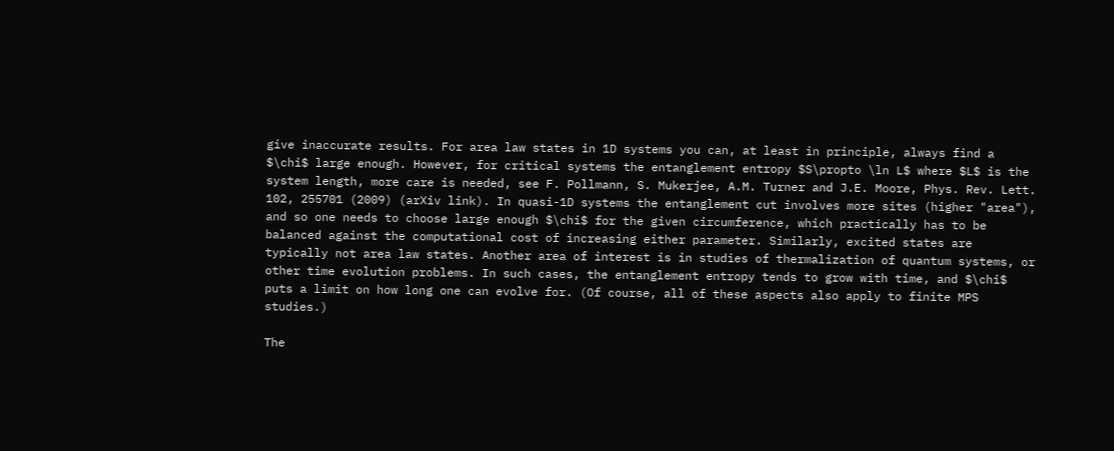give inaccurate results. For area law states in 1D systems you can, at least in principle, always find a $\chi$ large enough. However, for critical systems the entanglement entropy $S\propto \ln L$ where $L$ is the system length, more care is needed, see F. Pollmann, S. Mukerjee, A.M. Turner and J.E. Moore, Phys. Rev. Lett. 102, 255701 (2009) (arXiv link). In quasi-1D systems the entanglement cut involves more sites (higher "area"), and so one needs to choose large enough $\chi$ for the given circumference, which practically has to be balanced against the computational cost of increasing either parameter. Similarly, excited states are typically not area law states. Another area of interest is in studies of thermalization of quantum systems, or other time evolution problems. In such cases, the entanglement entropy tends to grow with time, and $\chi$ puts a limit on how long one can evolve for. (Of course, all of these aspects also apply to finite MPS studies.)

The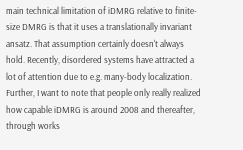main technical limitation of iDMRG relative to finite-size DMRG is that it uses a translationally invariant ansatz. That assumption certainly doesn't always hold. Recently, disordered systems have attracted a lot of attention due to e.g. many-body localization. Further, I want to note that people only really realized how capable iDMRG is around 2008 and thereafter, through works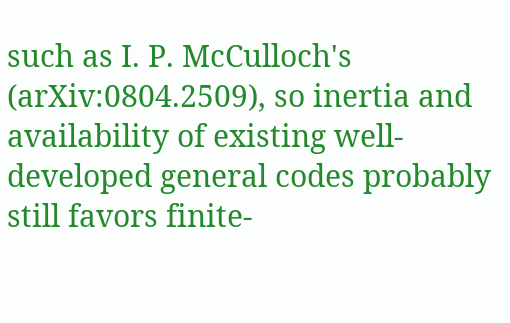such as I. P. McCulloch's (arXiv:0804.2509), so inertia and availability of existing well-developed general codes probably still favors finite-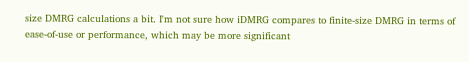size DMRG calculations a bit. I'm not sure how iDMRG compares to finite-size DMRG in terms of ease-of-use or performance, which may be more significant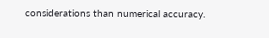considerations than numerical accuracy.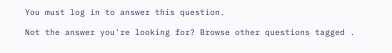You must log in to answer this question.

Not the answer you're looking for? Browse other questions tagged .